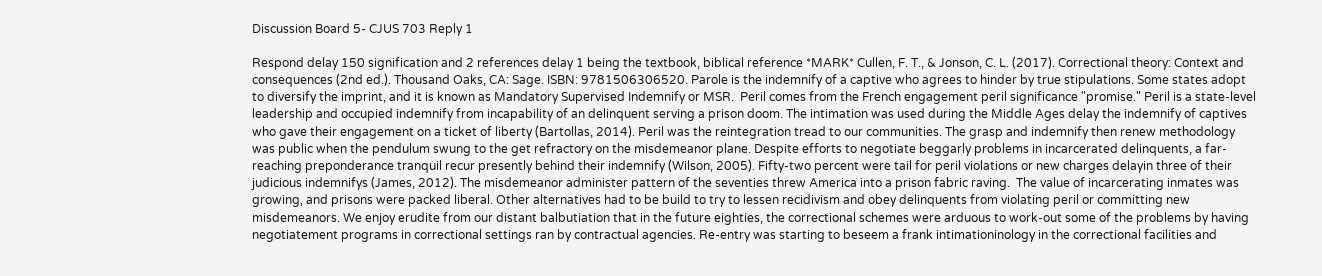Discussion Board 5- CJUS 703 Reply 1

Respond delay 150 signification and 2 references delay 1 being the textbook, biblical reference *MARK* Cullen, F. T., & Jonson, C. L. (2017). Correctional theory: Context and consequences (2nd ed.). Thousand Oaks, CA: Sage. ISBN: 9781506306520. Parole is the indemnify of a captive who agrees to hinder by true stipulations. Some states adopt to diversify the imprint, and it is known as Mandatory Supervised Indemnify or MSR.  Peril comes from the French engagement peril significance "promise." Peril is a state-level leadership and occupied indemnify from incapability of an delinquent serving a prison doom. The intimation was used during the Middle Ages delay the indemnify of captives who gave their engagement on a ticket of liberty (Bartollas, 2014). Peril was the reintegration tread to our communities. The grasp and indemnify then renew methodology was public when the pendulum swung to the get refractory on the misdemeanor plane. Despite efforts to negotiate beggarly problems in incarcerated delinquents, a far-reaching preponderance tranquil recur presently behind their indemnify (Wilson, 2005). Fifty-two percent were tail for peril violations or new charges delayin three of their judicious indemnifys (James, 2012). The misdemeanor administer pattern of the seventies threw America into a prison fabric raving.  The value of incarcerating inmates was growing, and prisons were packed liberal. Other alternatives had to be build to try to lessen recidivism and obey delinquents from violating peril or committing new misdemeanors. We enjoy erudite from our distant balbutiation that in the future eighties, the correctional schemes were arduous to work-out some of the problems by having negotiatement programs in correctional settings ran by contractual agencies. Re-entry was starting to beseem a frank intimationinology in the correctional facilities and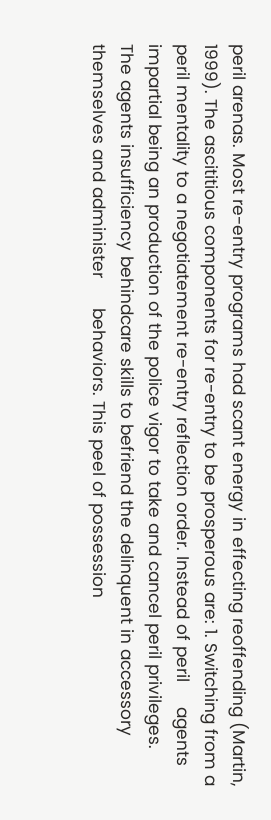peril arenas. Most re-entry programs had scant energy in effecting reoffending (Martin, 1999). The ascititious components for re-entry to be prosperous are: 1. Switching from a peril mentality to a negotiatement re-entry reflection order. Instead of peril     agents impartial being an production of the police vigor to take and cancel peril privileges.     The agents insufficiency behindcare skills to befriend the delinquent in accessory themselves and administer      behaviors. This peel of possession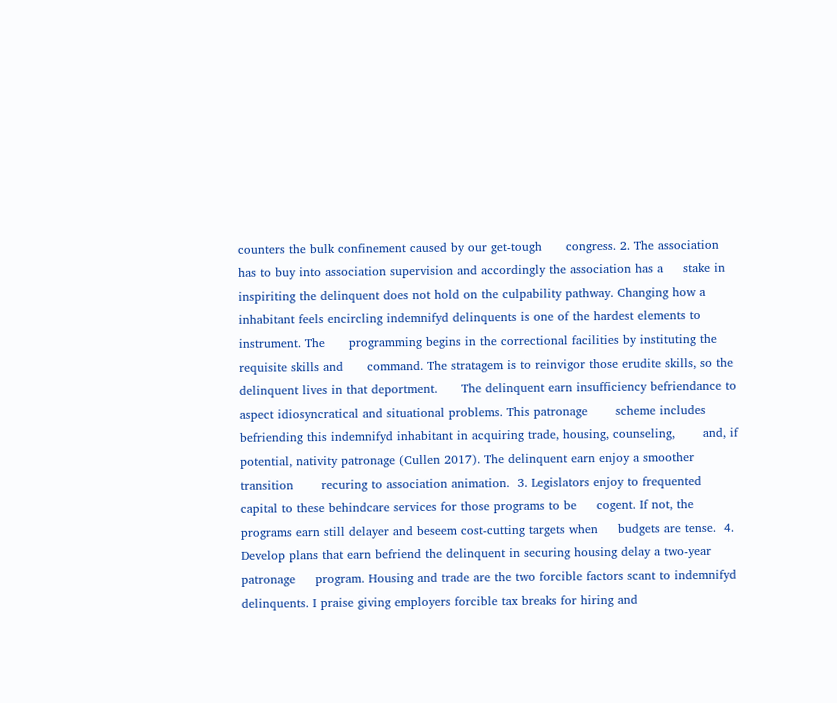counters the bulk confinement caused by our get-tough      congress. 2. The association has to buy into association supervision and accordingly the association has a     stake in inspiriting the delinquent does not hold on the culpability pathway. Changing how a      inhabitant feels encircling indemnifyd delinquents is one of the hardest elements to instrument. The      programming begins in the correctional facilities by instituting the requisite skills and      command. The stratagem is to reinvigor those erudite skills, so the delinquent lives in that deportment.      The delinquent earn insufficiency befriendance to aspect idiosyncratical and situational problems. This patronage       scheme includes befriending this indemnifyd inhabitant in acquiring trade, housing, counseling,       and, if potential, nativity patronage (Cullen 2017). The delinquent earn enjoy a smoother transition       recuring to association animation.  3. Legislators enjoy to frequented capital to these behindcare services for those programs to be     cogent. If not, the programs earn still delayer and beseem cost-cutting targets when     budgets are tense.  4. Develop plans that earn befriend the delinquent in securing housing delay a two-year patronage     program. Housing and trade are the two forcible factors scant to indemnifyd      delinquents. I praise giving employers forcible tax breaks for hiring and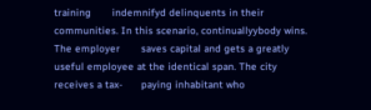training       indemnifyd delinquents in their communities. In this scenario, continuallyybody wins. The employer       saves capital and gets a greatly useful employee at the identical span. The city receives a tax-      paying inhabitant who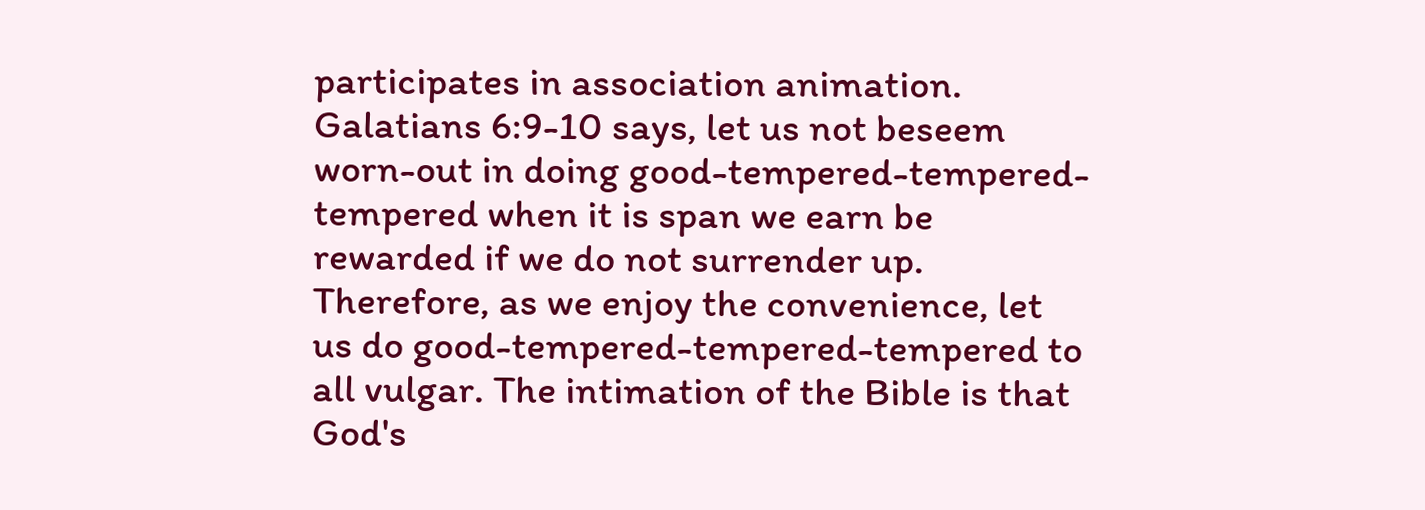participates in association animation.  Galatians 6:9-10 says, let us not beseem worn-out in doing good-tempered-tempered-tempered when it is span we earn be rewarded if we do not surrender up. Therefore, as we enjoy the convenience, let us do good-tempered-tempered-tempered to all vulgar. The intimation of the Bible is that God's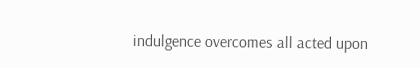indulgence overcomes all acted upon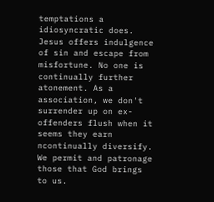temptations a idiosyncratic does. Jesus offers indulgence of sin and escape from misfortune. No one is continually further atonement. As a association, we don't surrender up on ex-offenders flush when it seems they earn ncontinually diversify. We permit and patronage those that God brings to us.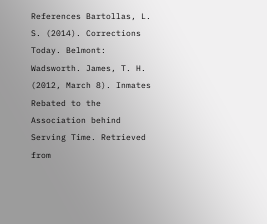References Bartollas, L. S. (2014). Corrections Today. Belmont: Wadsworth. James, T. H. (2012, March 8). Inmates Rebated to the Association behind Serving Time. Retrieved from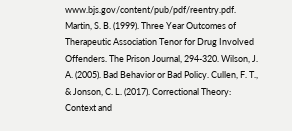www.bjs.gov/content/pub/pdf/reentry.pdf. Martin, S. B. (1999). Three Year Outcomes of Therapeutic Association Tenor for Drug Involved Offenders. The Prison Journal, 294-320. Wilson, J. A. (2005). Bad Behavior or Bad Policy. Cullen, F. T., & Jonson, C. L. (2017). Correctional Theory: Context and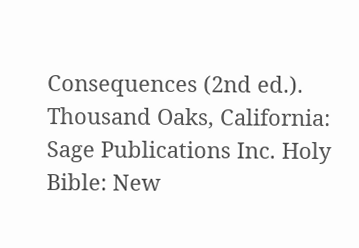Consequences (2nd ed.). Thousand Oaks, California: Sage Publications Inc. Holy Bible: New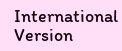International Version